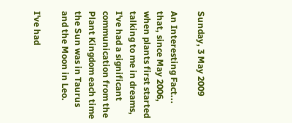Sunday, 3 May 2009

An Interesting Fact... that, since May 2006, when plants first started talking to me in dreams, I've had a significant communication from the Plant Kingdom each time the Sun was in Taurus and the Moon in Leo.

I've had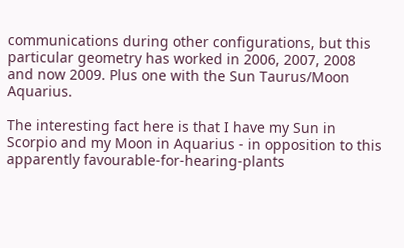communications during other configurations, but this particular geometry has worked in 2006, 2007, 2008 and now 2009. Plus one with the Sun Taurus/Moon Aquarius.

The interesting fact here is that I have my Sun in Scorpio and my Moon in Aquarius - in opposition to this apparently favourable-for-hearing-plants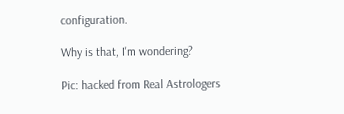configuration.

Why is that, I'm wondering?

Pic: hacked from Real Astrologers